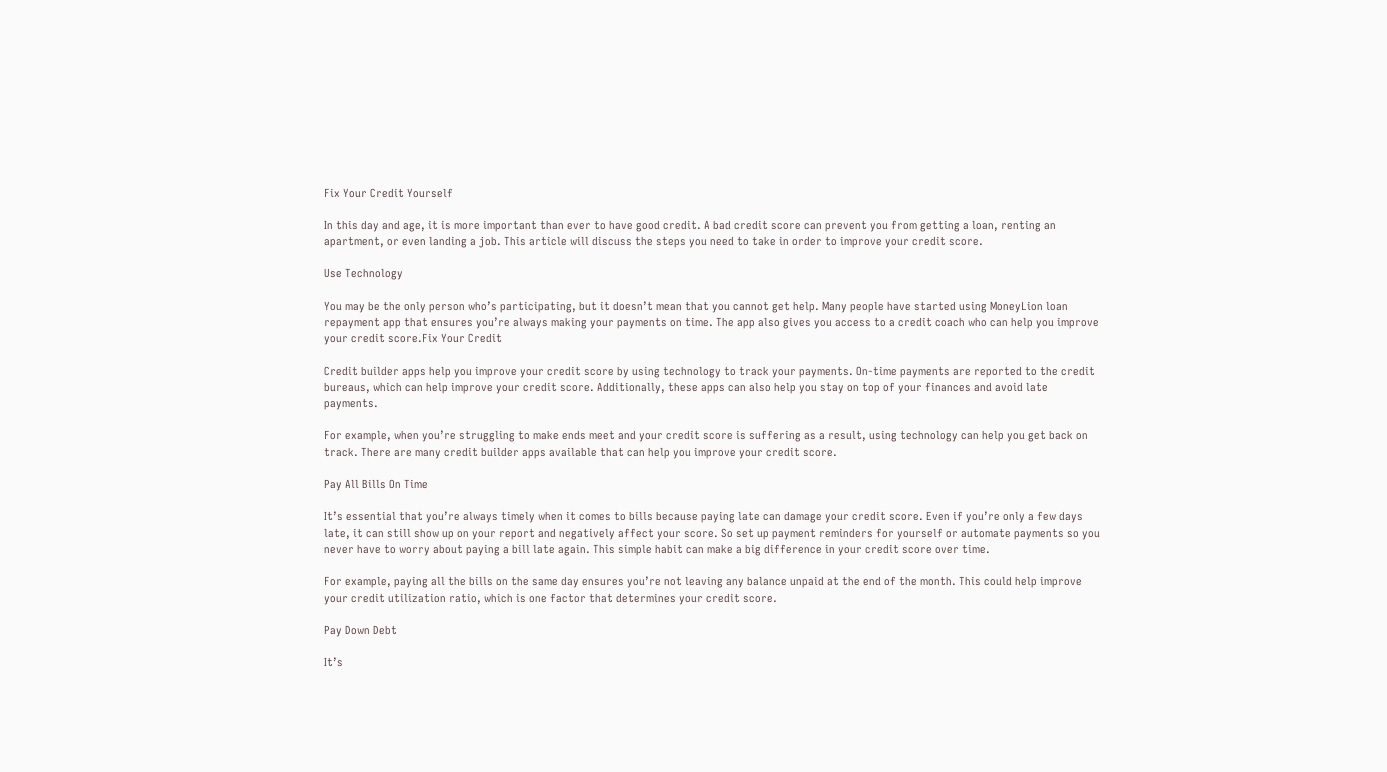Fix Your Credit Yourself

In this day and age, it is more important than ever to have good credit. A bad credit score can prevent you from getting a loan, renting an apartment, or even landing a job. This article will discuss the steps you need to take in order to improve your credit score.

Use Technology

You may be the only person who’s participating, but it doesn’t mean that you cannot get help. Many people have started using MoneyLion loan repayment app that ensures you’re always making your payments on time. The app also gives you access to a credit coach who can help you improve your credit score.Fix Your Credit

Credit builder apps help you improve your credit score by using technology to track your payments. On-time payments are reported to the credit bureaus, which can help improve your credit score. Additionally, these apps can also help you stay on top of your finances and avoid late payments.

For example, when you’re struggling to make ends meet and your credit score is suffering as a result, using technology can help you get back on track. There are many credit builder apps available that can help you improve your credit score.

Pay All Bills On Time

It’s essential that you’re always timely when it comes to bills because paying late can damage your credit score. Even if you’re only a few days late, it can still show up on your report and negatively affect your score. So set up payment reminders for yourself or automate payments so you never have to worry about paying a bill late again. This simple habit can make a big difference in your credit score over time.

For example, paying all the bills on the same day ensures you’re not leaving any balance unpaid at the end of the month. This could help improve your credit utilization ratio, which is one factor that determines your credit score.

Pay Down Debt

It’s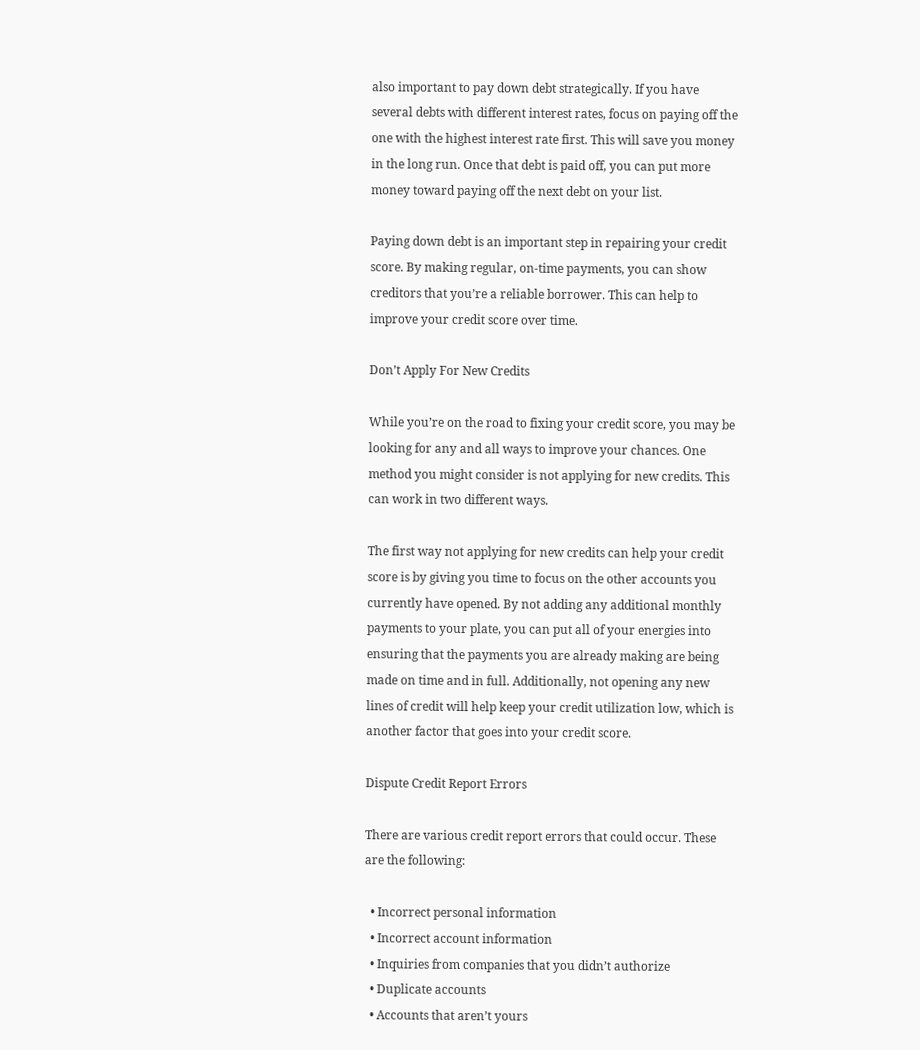also important to pay down debt strategically. If you have several debts with different interest rates, focus on paying off the one with the highest interest rate first. This will save you money in the long run. Once that debt is paid off, you can put more money toward paying off the next debt on your list.

Paying down debt is an important step in repairing your credit score. By making regular, on-time payments, you can show creditors that you’re a reliable borrower. This can help to improve your credit score over time.

Don’t Apply For New Credits

While you’re on the road to fixing your credit score, you may be looking for any and all ways to improve your chances. One method you might consider is not applying for new credits. This can work in two different ways.

The first way not applying for new credits can help your credit score is by giving you time to focus on the other accounts you currently have opened. By not adding any additional monthly payments to your plate, you can put all of your energies into ensuring that the payments you are already making are being made on time and in full. Additionally, not opening any new lines of credit will help keep your credit utilization low, which is another factor that goes into your credit score.

Dispute Credit Report Errors

There are various credit report errors that could occur. These are the following:

  • Incorrect personal information
  • Incorrect account information
  • Inquiries from companies that you didn’t authorize
  • Duplicate accounts
  • Accounts that aren’t yours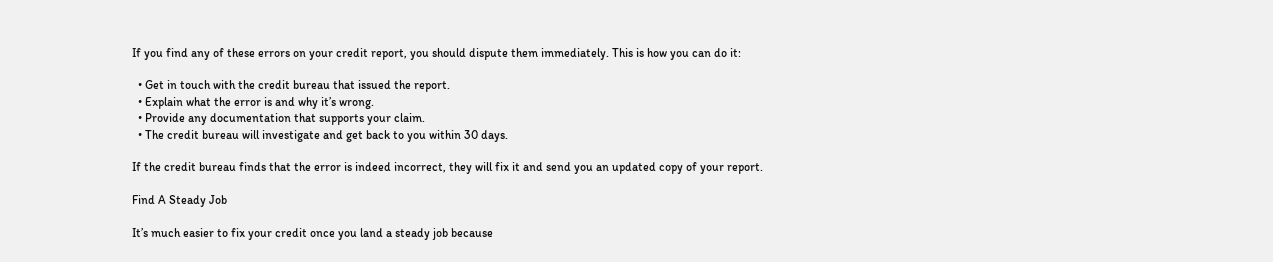If you find any of these errors on your credit report, you should dispute them immediately. This is how you can do it:

  • Get in touch with the credit bureau that issued the report.
  • Explain what the error is and why it’s wrong.
  • Provide any documentation that supports your claim.
  • The credit bureau will investigate and get back to you within 30 days.

If the credit bureau finds that the error is indeed incorrect, they will fix it and send you an updated copy of your report.

Find A Steady Job

It’s much easier to fix your credit once you land a steady job because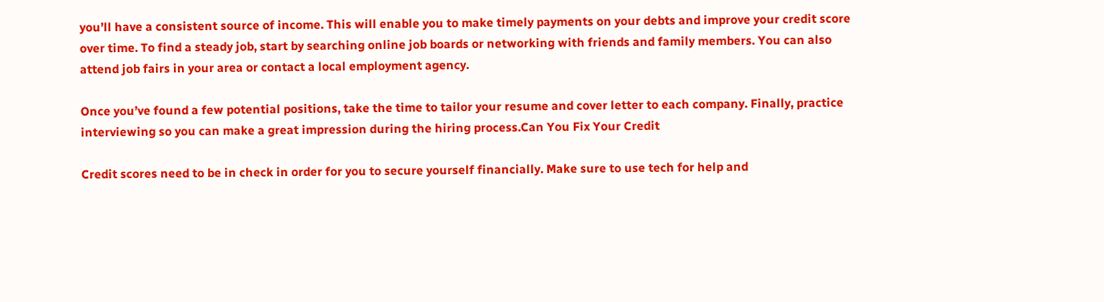you’ll have a consistent source of income. This will enable you to make timely payments on your debts and improve your credit score over time. To find a steady job, start by searching online job boards or networking with friends and family members. You can also attend job fairs in your area or contact a local employment agency.

Once you’ve found a few potential positions, take the time to tailor your resume and cover letter to each company. Finally, practice interviewing so you can make a great impression during the hiring process.Can You Fix Your Credit

Credit scores need to be in check in order for you to secure yourself financially. Make sure to use tech for help and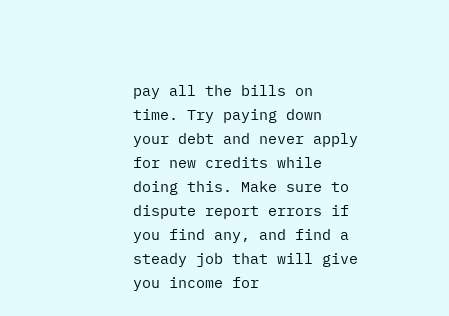pay all the bills on time. Try paying down your debt and never apply for new credits while doing this. Make sure to dispute report errors if you find any, and find a steady job that will give you income for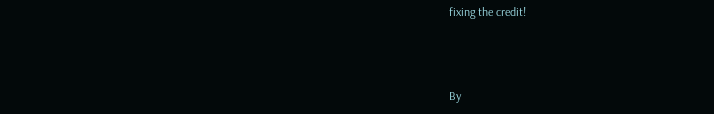fixing the credit!



By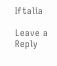Iftalia

Leave a Reply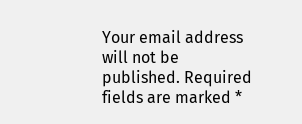Your email address will not be published. Required fields are marked *